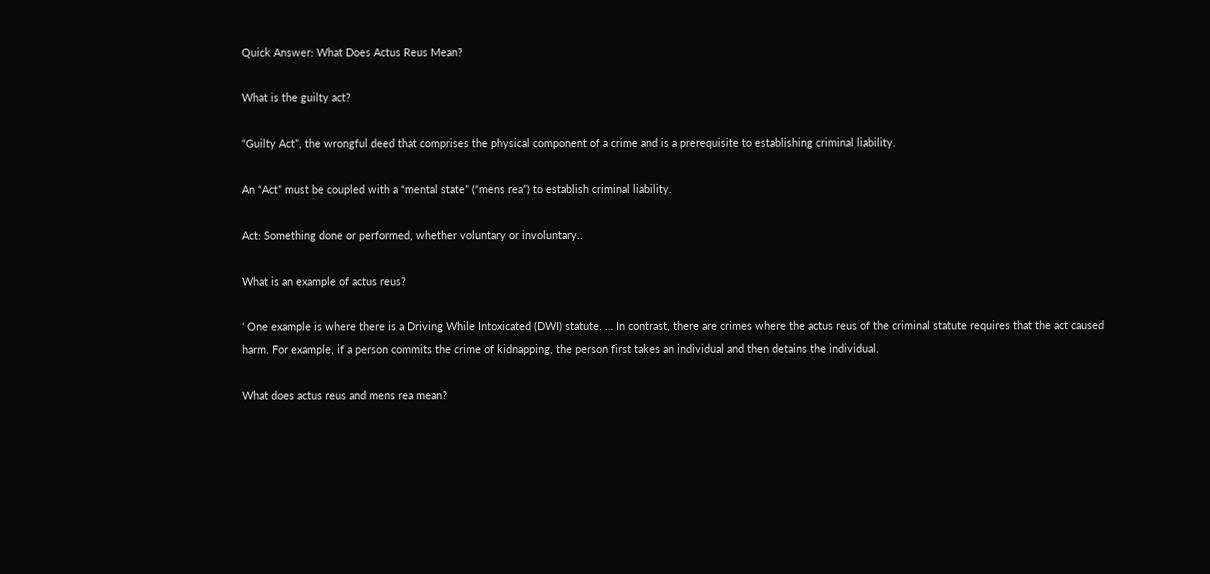Quick Answer: What Does Actus Reus Mean?

What is the guilty act?

“Guilty Act”, the wrongful deed that comprises the physical component of a crime and is a prerequisite to establishing criminal liability.

An “Act” must be coupled with a “mental state” (“mens rea”) to establish criminal liability.

Act: Something done or performed, whether voluntary or involuntary..

What is an example of actus reus?

‘ One example is where there is a Driving While Intoxicated (DWI) statute. … In contrast, there are crimes where the actus reus of the criminal statute requires that the act caused harm. For example, if a person commits the crime of kidnapping, the person first takes an individual and then detains the individual.

What does actus reus and mens rea mean?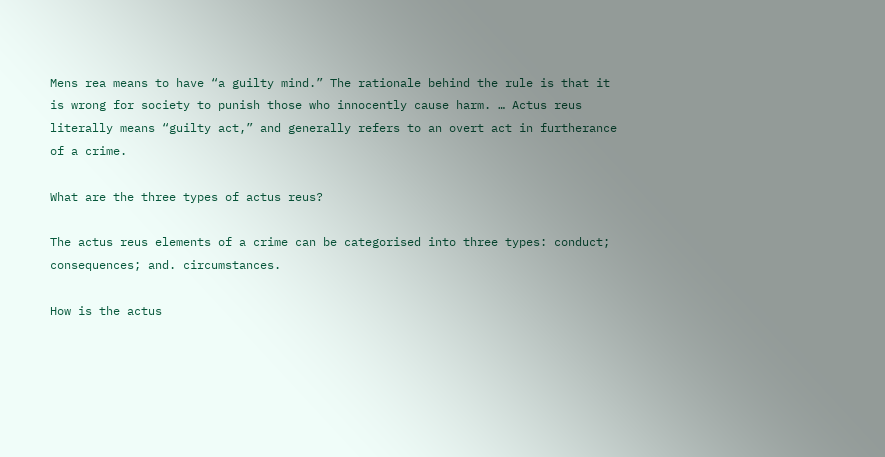Mens rea means to have “a guilty mind.” The rationale behind the rule is that it is wrong for society to punish those who innocently cause harm. … Actus reus literally means “guilty act,” and generally refers to an overt act in furtherance of a crime.

What are the three types of actus reus?

The actus reus elements of a crime can be categorised into three types: conduct; consequences; and. circumstances.

How is the actus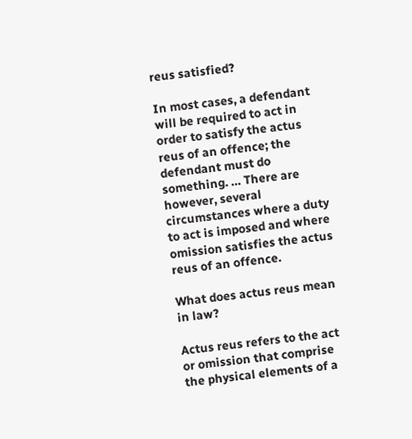reus satisfied?

In most cases, a defendant will be required to act in order to satisfy the actus reus of an offence; the defendant must do something. … There are however, several circumstances where a duty to act is imposed and where omission satisfies the actus reus of an offence.

What does actus reus mean in law?

Actus reus refers to the act or omission that comprise the physical elements of a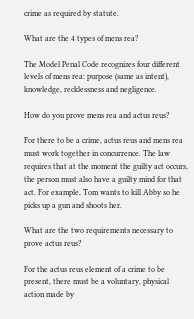crime as required by statute.

What are the 4 types of mens rea?

The Model Penal Code recognizes four different levels of mens rea: purpose (same as intent), knowledge, recklessness and negligence.

How do you prove mens rea and actus reus?

For there to be a crime, actus reus and mens rea must work together in concurrence. The law requires that at the moment the guilty act occurs, the person must also have a guilty mind for that act. For example, Tom wants to kill Abby so he picks up a gun and shoots her.

What are the two requirements necessary to prove actus reus?

For the actus reus element of a crime to be present, there must be a voluntary, physical action made by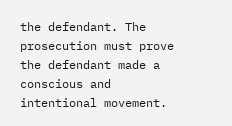the defendant. The prosecution must prove the defendant made a conscious and intentional movement.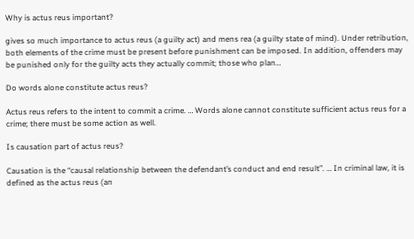Why is actus reus important?

gives so much importance to actus reus (a guilty act) and mens rea (a guilty state of mind). Under retribution, both elements of the crime must be present before punishment can be imposed. In addition, offenders may be punished only for the guilty acts they actually commit; those who plan…

Do words alone constitute actus reus?

Actus reus refers to the intent to commit a crime. … Words alone cannot constitute sufficient actus reus for a crime; there must be some action as well.

Is causation part of actus reus?

Causation is the “causal relationship between the defendant’s conduct and end result”. … In criminal law, it is defined as the actus reus (an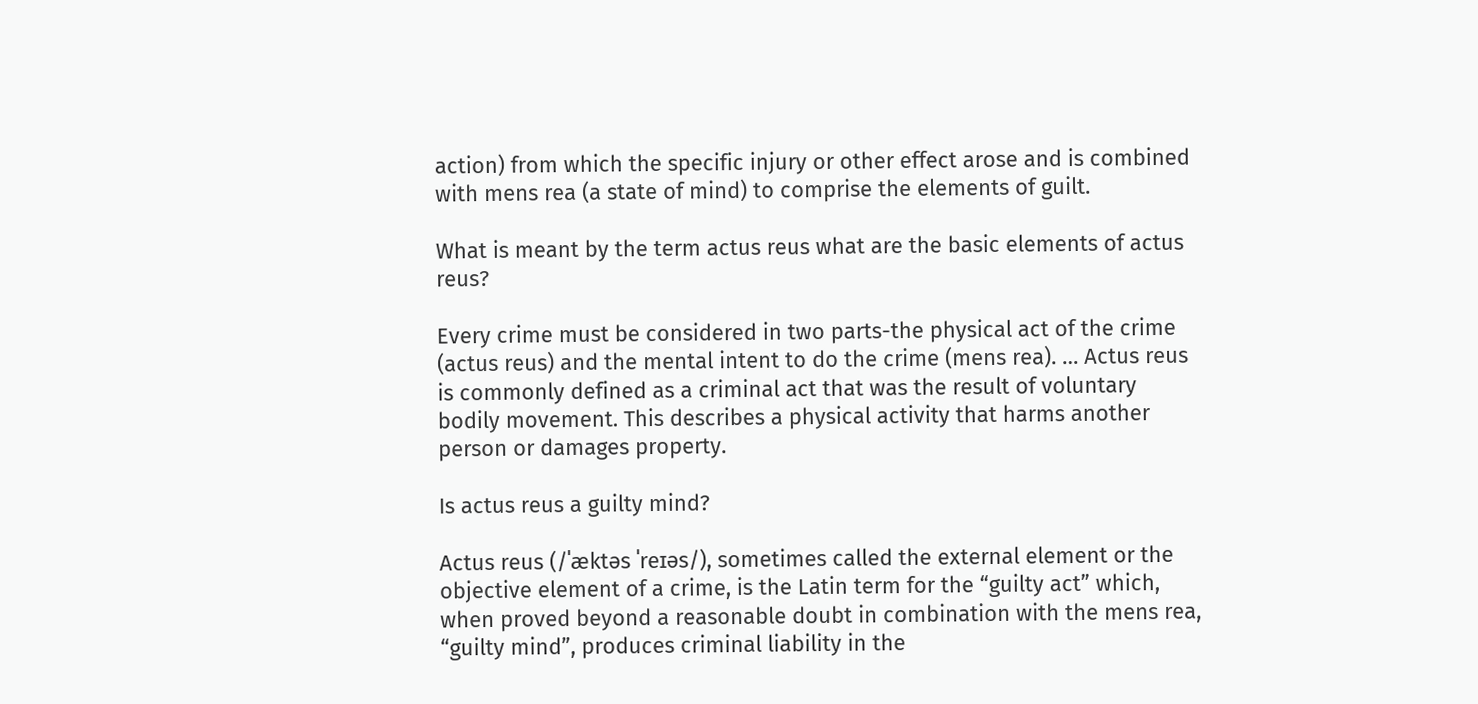action) from which the specific injury or other effect arose and is combined with mens rea (a state of mind) to comprise the elements of guilt.

What is meant by the term actus reus what are the basic elements of actus reus?

Every crime must be considered in two parts-the physical act of the crime (actus reus) and the mental intent to do the crime (mens rea). … Actus reus is commonly defined as a criminal act that was the result of voluntary bodily movement. This describes a physical activity that harms another person or damages property.

Is actus reus a guilty mind?

Actus reus (/ˈæktəs ˈreɪəs/), sometimes called the external element or the objective element of a crime, is the Latin term for the “guilty act” which, when proved beyond a reasonable doubt in combination with the mens rea, “guilty mind”, produces criminal liability in the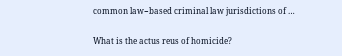common law−based criminal law jurisdictions of …

What is the actus reus of homicide?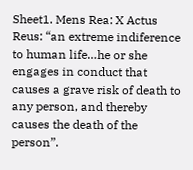Sheet1. Mens Rea: X Actus Reus: “an extreme indiference to human life…he or she engages in conduct that causes a grave risk of death to any person, and thereby causes the death of the person”.